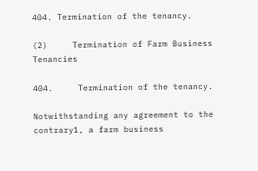404. Termination of the tenancy.

(2)     Termination of Farm Business Tenancies

404.     Termination of the tenancy.

Notwithstanding any agreement to the contrary1, a farm business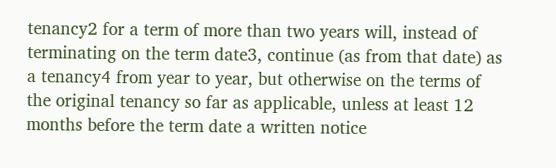tenancy2 for a term of more than two years will, instead of terminating on the term date3, continue (as from that date) as a tenancy4 from year to year, but otherwise on the terms of the original tenancy so far as applicable, unless at least 12 months before the term date a written notice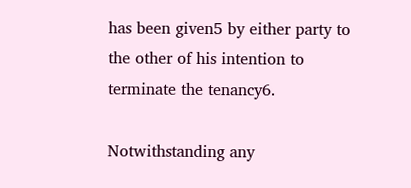has been given5 by either party to the other of his intention to terminate the tenancy6.

Notwithstanding any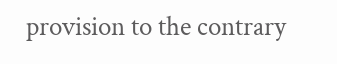provision to the contrary